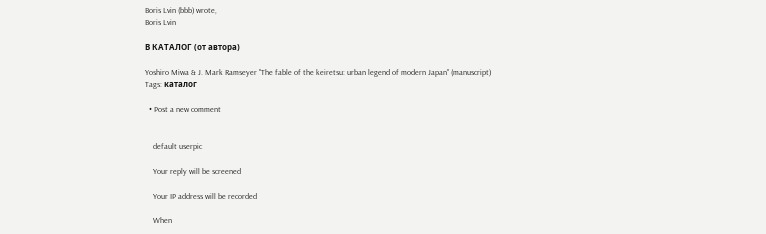Boris Lvin (bbb) wrote,
Boris Lvin

В КАТАЛОГ (от автора)

Yoshiro Miwa & J. Mark Ramseyer "The fable of the keiretsu: urban legend of modern Japan" (manuscript)
Tags: каталог

  • Post a new comment


    default userpic

    Your reply will be screened

    Your IP address will be recorded

    When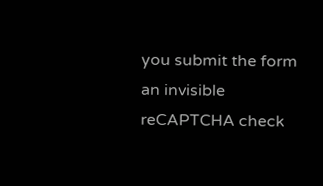you submit the form an invisible reCAPTCHA check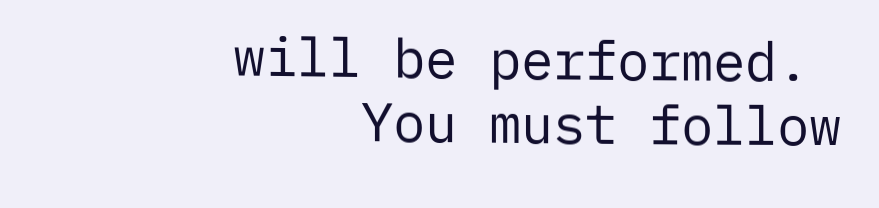will be performed.
    You must follow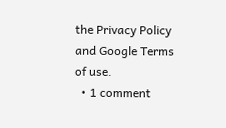the Privacy Policy and Google Terms of use.
  • 1 comment